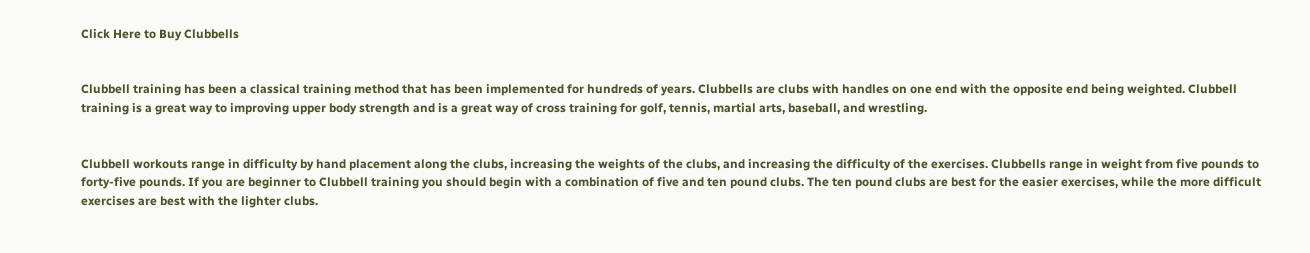Click Here to Buy Clubbells


Clubbell training has been a classical training method that has been implemented for hundreds of years. Clubbells are clubs with handles on one end with the opposite end being weighted. Clubbell training is a great way to improving upper body strength and is a great way of cross training for golf, tennis, martial arts, baseball, and wrestling.


Clubbell workouts range in difficulty by hand placement along the clubs, increasing the weights of the clubs, and increasing the difficulty of the exercises. Clubbells range in weight from five pounds to forty-five pounds. If you are beginner to Clubbell training you should begin with a combination of five and ten pound clubs. The ten pound clubs are best for the easier exercises, while the more difficult exercises are best with the lighter clubs.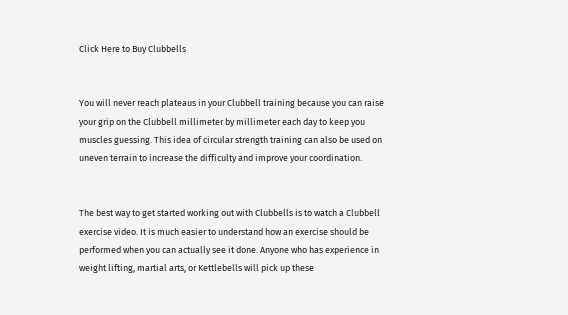Click Here to Buy Clubbells


You will never reach plateaus in your Clubbell training because you can raise your grip on the Clubbell millimeter by millimeter each day to keep you muscles guessing. This idea of circular strength training can also be used on uneven terrain to increase the difficulty and improve your coordination.


The best way to get started working out with Clubbells is to watch a Clubbell exercise video. It is much easier to understand how an exercise should be performed when you can actually see it done. Anyone who has experience in weight lifting, martial arts, or Kettlebells will pick up these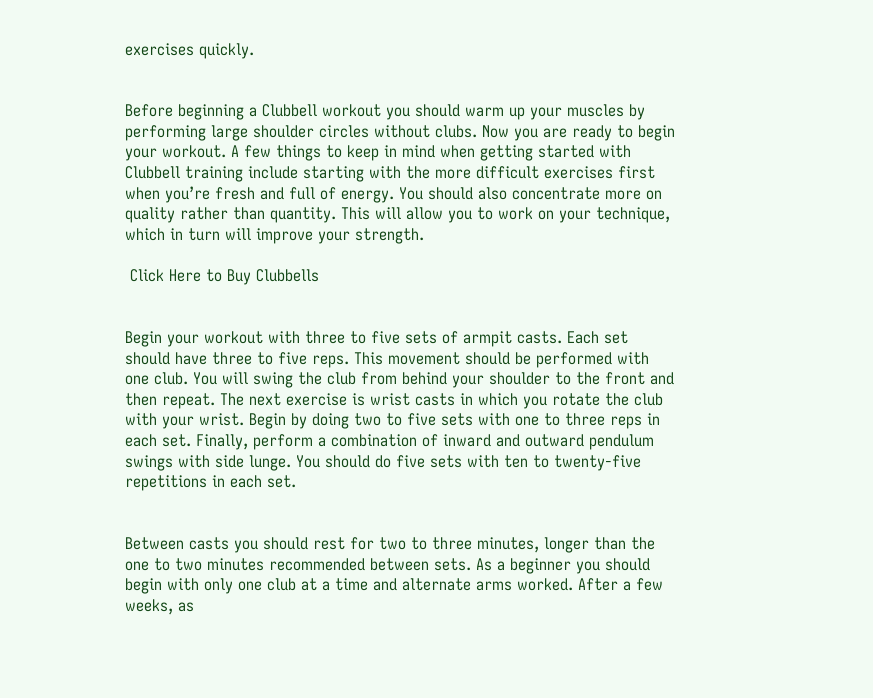exercises quickly.


Before beginning a Clubbell workout you should warm up your muscles by performing large shoulder circles without clubs. Now you are ready to begin your workout. A few things to keep in mind when getting started with Clubbell training include starting with the more difficult exercises first when you’re fresh and full of energy. You should also concentrate more on quality rather than quantity. This will allow you to work on your technique, which in turn will improve your strength.

 Click Here to Buy Clubbells


Begin your workout with three to five sets of armpit casts. Each set should have three to five reps. This movement should be performed with one club. You will swing the club from behind your shoulder to the front and then repeat. The next exercise is wrist casts in which you rotate the club with your wrist. Begin by doing two to five sets with one to three reps in each set. Finally, perform a combination of inward and outward pendulum swings with side lunge. You should do five sets with ten to twenty-five repetitions in each set.


Between casts you should rest for two to three minutes, longer than the one to two minutes recommended between sets. As a beginner you should begin with only one club at a time and alternate arms worked. After a few weeks, as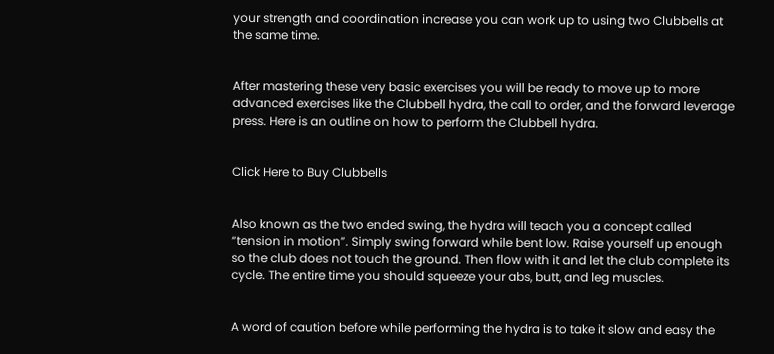your strength and coordination increase you can work up to using two Clubbells at the same time.


After mastering these very basic exercises you will be ready to move up to more advanced exercises like the Clubbell hydra, the call to order, and the forward leverage press. Here is an outline on how to perform the Clubbell hydra.


Click Here to Buy Clubbells


Also known as the two ended swing, the hydra will teach you a concept called “tension in motion”. Simply swing forward while bent low. Raise yourself up enough so the club does not touch the ground. Then flow with it and let the club complete its cycle. The entire time you should squeeze your abs, butt, and leg muscles.


A word of caution before while performing the hydra is to take it slow and easy the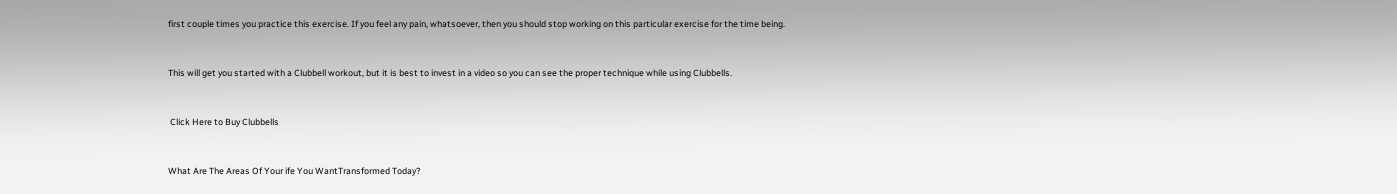first couple times you practice this exercise. If you feel any pain, whatsoever, then you should stop working on this particular exercise for the time being.


This will get you started with a Clubbell workout, but it is best to invest in a video so you can see the proper technique while using Clubbells.


 Click Here to Buy Clubbells


What Are The Areas Of Your ife You WantTransformed Today?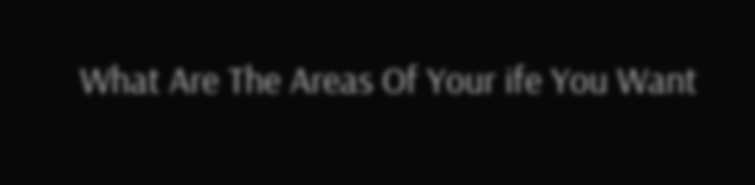What Are The Areas Of Your ife You Want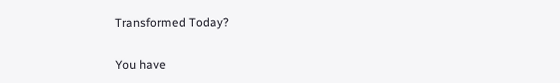Transformed Today?

You have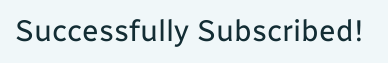Successfully Subscribed!